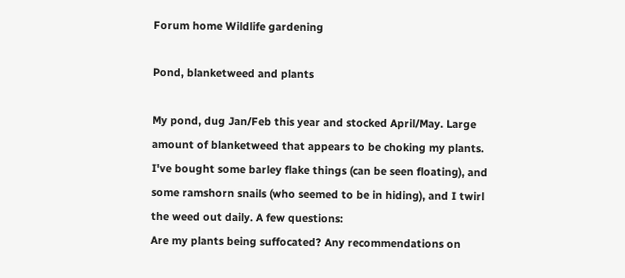Forum home Wildlife gardening

Pond, blanketweed and plants

My pond, dug Jan/Feb this year and stocked April/May. Large amount of blanketweed that appears to be choking my plants. I've bought some barley flake things (can be seen floating), and some ramshorn snails (who seemed to be in hiding), and I twirl the weed out daily. A few questions:
Are my plants being suffocated? Any recommendations on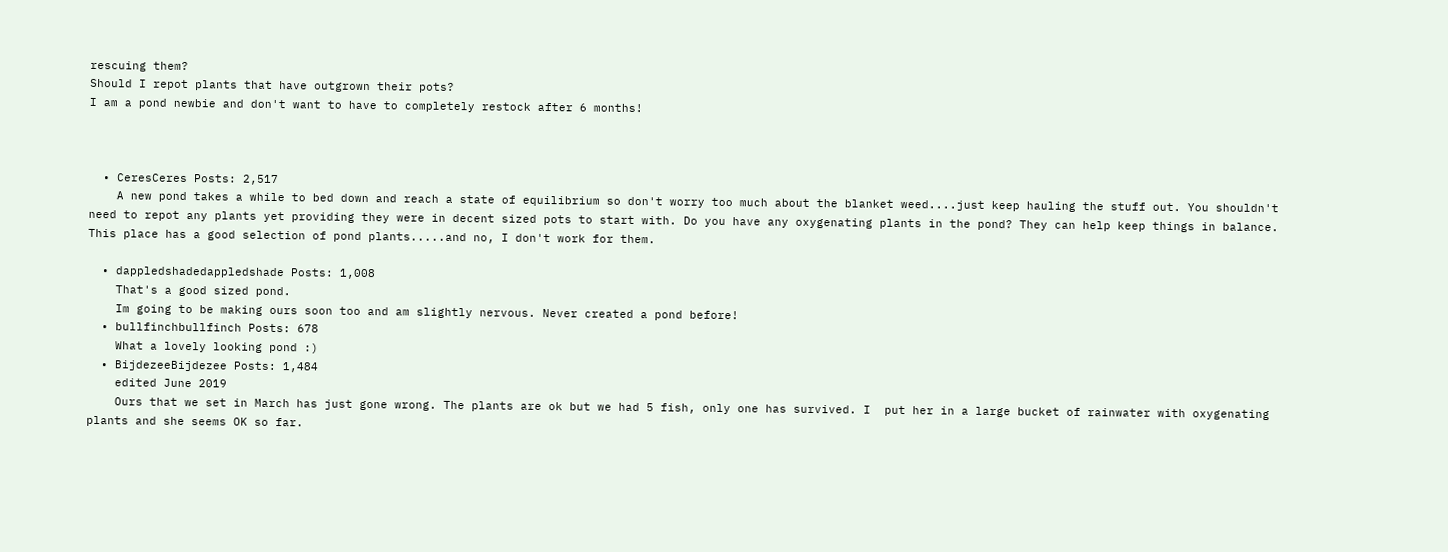rescuing them?
Should I repot plants that have outgrown their pots?
I am a pond newbie and don't want to have to completely restock after 6 months!



  • CeresCeres Posts: 2,517
    A new pond takes a while to bed down and reach a state of equilibrium so don't worry too much about the blanket weed....just keep hauling the stuff out. You shouldn't need to repot any plants yet providing they were in decent sized pots to start with. Do you have any oxygenating plants in the pond? They can help keep things in balance. This place has a good selection of pond plants.....and no, I don't work for them.

  • dappledshadedappledshade Posts: 1,008
    That's a good sized pond.
    Im going to be making ours soon too and am slightly nervous. Never created a pond before!
  • bullfinchbullfinch Posts: 678
    What a lovely looking pond :)
  • BijdezeeBijdezee Posts: 1,484
    edited June 2019
    Ours that we set in March has just gone wrong. The plants are ok but we had 5 fish, only one has survived. I  put her in a large bucket of rainwater with oxygenating plants and she seems OK so far.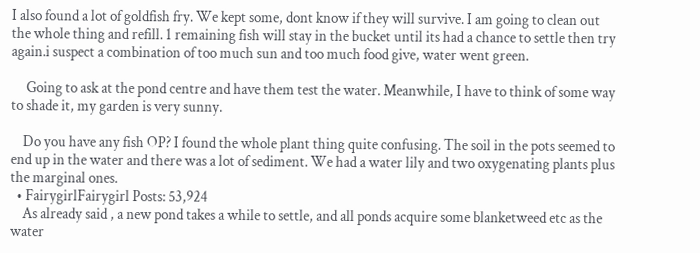I also found a lot of goldfish fry. We kept some, dont know if they will survive. I am going to clean out the whole thing and refill. 1 remaining fish will stay in the bucket until its had a chance to settle then try again.i suspect a combination of too much sun and too much food give, water went green.

     Going to ask at the pond centre and have them test the water. Meanwhile, I have to think of some way to shade it, my garden is very sunny.

    Do you have any fish OP? I found the whole plant thing quite confusing. The soil in the pots seemed to end up in the water and there was a lot of sediment. We had a water lily and two oxygenating plants plus the marginal ones.
  • FairygirlFairygirl Posts: 53,924
    As already said , a new pond takes a while to settle, and all ponds acquire some blanketweed etc as the water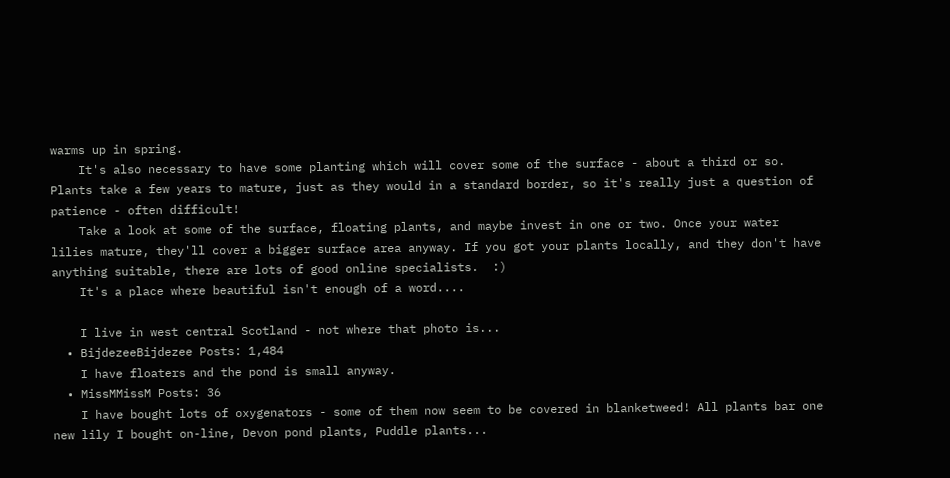warms up in spring.
    It's also necessary to have some planting which will cover some of the surface - about a third or so. Plants take a few years to mature, just as they would in a standard border, so it's really just a question of patience - often difficult!
    Take a look at some of the surface, floating plants, and maybe invest in one or two. Once your water lilies mature, they'll cover a bigger surface area anyway. If you got your plants locally, and they don't have anything suitable, there are lots of good online specialists.  :)
    It's a place where beautiful isn't enough of a word....

    I live in west central Scotland - not where that photo is...
  • BijdezeeBijdezee Posts: 1,484
    I have floaters and the pond is small anyway.
  • MissMMissM Posts: 36
    I have bought lots of oxygenators - some of them now seem to be covered in blanketweed! All plants bar one new lily I bought on-line, Devon pond plants, Puddle plants...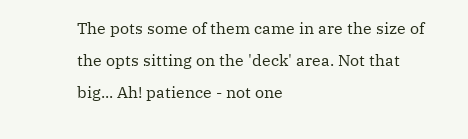The pots some of them came in are the size of the opts sitting on the 'deck' area. Not that big... Ah! patience - not one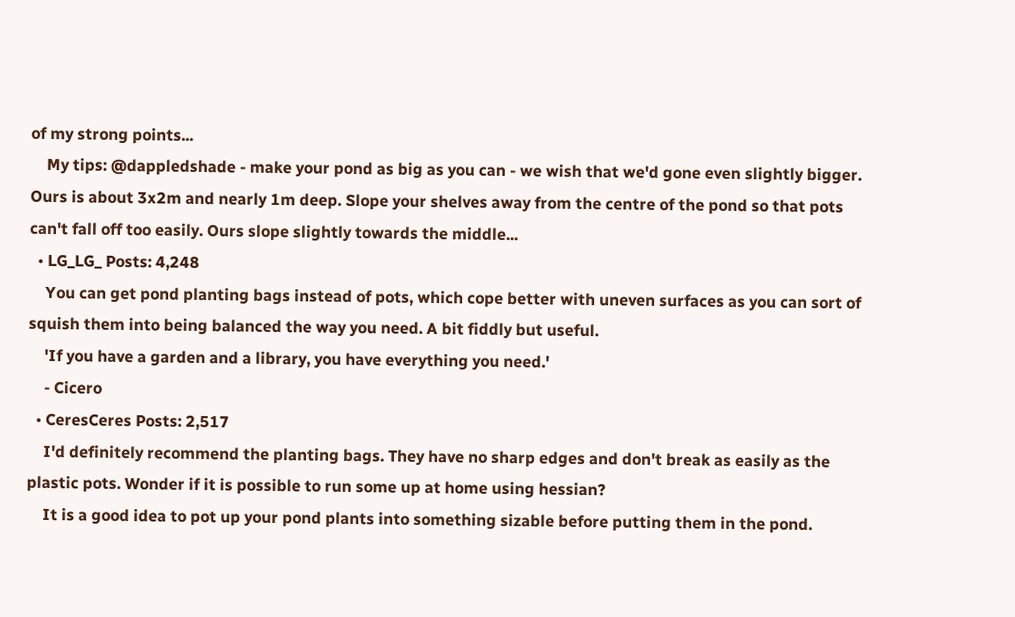of my strong points...
    My tips: @dappledshade - make your pond as big as you can - we wish that we'd gone even slightly bigger. Ours is about 3x2m and nearly 1m deep. Slope your shelves away from the centre of the pond so that pots can't fall off too easily. Ours slope slightly towards the middle...
  • LG_LG_ Posts: 4,248
    You can get pond planting bags instead of pots, which cope better with uneven surfaces as you can sort of squish them into being balanced the way you need. A bit fiddly but useful.
    'If you have a garden and a library, you have everything you need.'
    - Cicero
  • CeresCeres Posts: 2,517
    I'd definitely recommend the planting bags. They have no sharp edges and don't break as easily as the plastic pots. Wonder if it is possible to run some up at home using hessian?
    It is a good idea to pot up your pond plants into something sizable before putting them in the pond.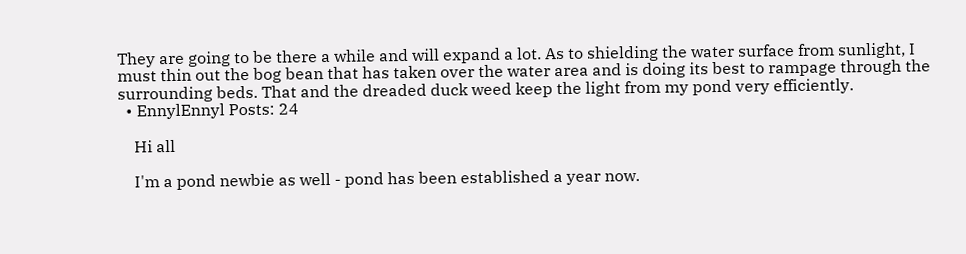They are going to be there a while and will expand a lot. As to shielding the water surface from sunlight, I must thin out the bog bean that has taken over the water area and is doing its best to rampage through the surrounding beds. That and the dreaded duck weed keep the light from my pond very efficiently.
  • EnnylEnnyl Posts: 24

    Hi all

    I'm a pond newbie as well - pond has been established a year now.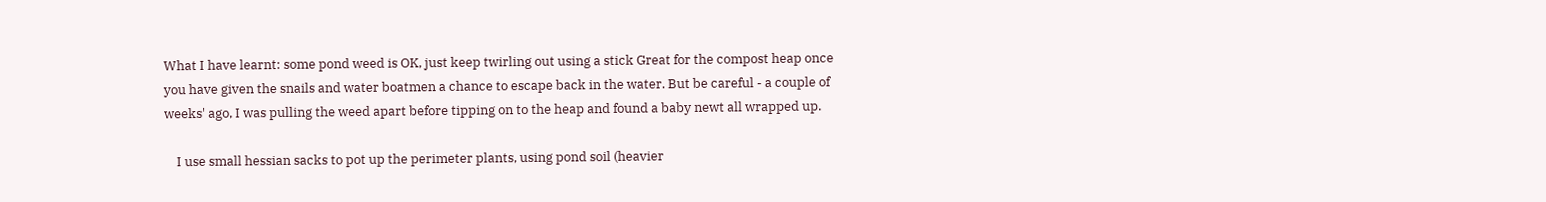What I have learnt: some pond weed is OK, just keep twirling out using a stick Great for the compost heap once you have given the snails and water boatmen a chance to escape back in the water. But be careful - a couple of weeks' ago, I was pulling the weed apart before tipping on to the heap and found a baby newt all wrapped up.

    I use small hessian sacks to pot up the perimeter plants, using pond soil (heavier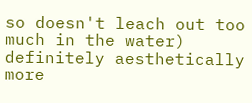so doesn't leach out too much in the water) definitely aesthetically more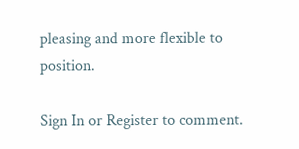pleasing and more flexible to position.

Sign In or Register to comment.